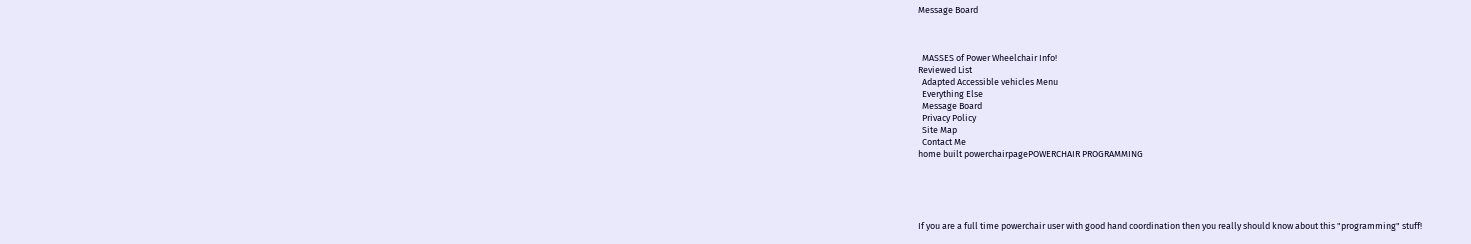Message Board



  MASSES of Power Wheelchair Info!
Reviewed List
  Adapted Accessible vehicles Menu
  Everything Else
  Message Board
  Privacy Policy
  Site Map
  Contact Me
home built powerchairpagePOWERCHAIR PROGRAMMING





If you are a full time powerchair user with good hand coordination then you really should know about this "programming" stuff!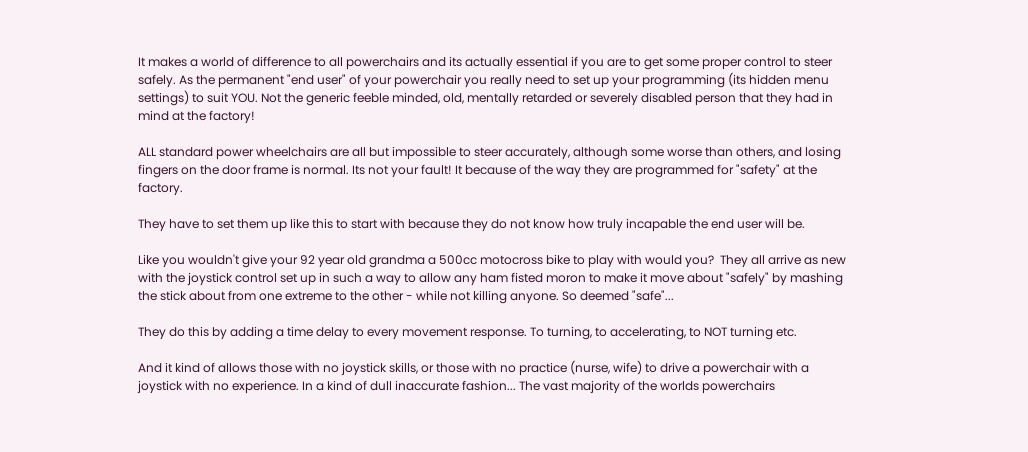It makes a world of difference to all powerchairs and its actually essential if you are to get some proper control to steer safely. As the permanent "end user" of your powerchair you really need to set up your programming (its hidden menu settings) to suit YOU. Not the generic feeble minded, old, mentally retarded or severely disabled person that they had in mind at the factory!

ALL standard power wheelchairs are all but impossible to steer accurately, although some worse than others, and losing fingers on the door frame is normal. Its not your fault! It because of the way they are programmed for "safety" at the factory.

They have to set them up like this to start with because they do not know how truly incapable the end user will be.

Like you wouldn't give your 92 year old grandma a 500cc motocross bike to play with would you?  They all arrive as new with the joystick control set up in such a way to allow any ham fisted moron to make it move about "safely" by mashing the stick about from one extreme to the other - while not killing anyone. So deemed "safe"...

They do this by adding a time delay to every movement response. To turning, to accelerating, to NOT turning etc.

And it kind of allows those with no joystick skills, or those with no practice (nurse, wife) to drive a powerchair with a joystick with no experience. In a kind of dull inaccurate fashion... The vast majority of the worlds powerchairs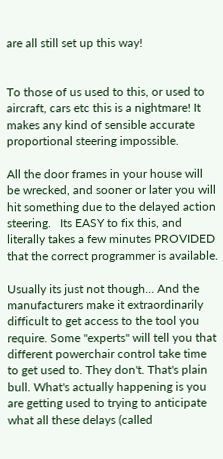are all still set up this way!


To those of us used to this, or used to aircraft, cars etc this is a nightmare! It makes any kind of sensible accurate proportional steering impossible.

All the door frames in your house will be wrecked, and sooner or later you will hit something due to the delayed action steering.   Its EASY to fix this, and literally takes a few minutes PROVIDED that the correct programmer is available.

Usually its just not though... And the manufacturers make it extraordinarily difficult to get access to the tool you require. Some "experts" will tell you that different powerchair control take time to get used to. They don't. That's plain bull. What's actually happening is you are getting used to trying to anticipate what all these delays (called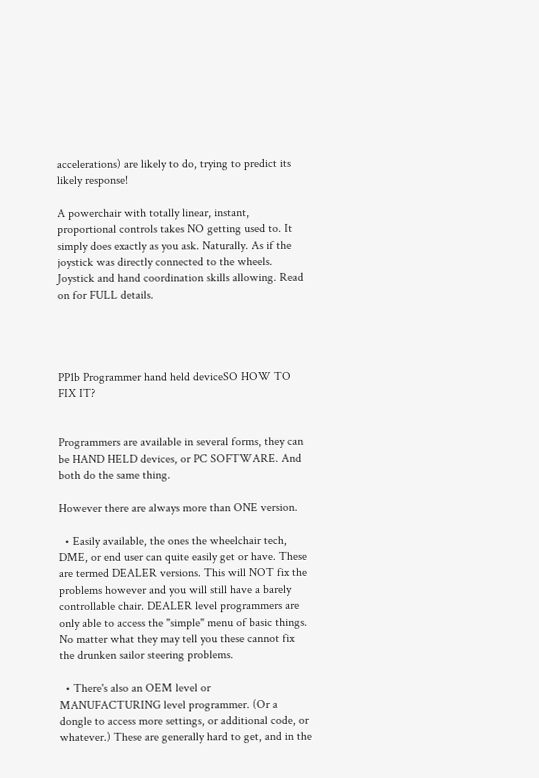accelerations) are likely to do, trying to predict its likely response!

A powerchair with totally linear, instant, proportional controls takes NO getting used to. It simply does exactly as you ask. Naturally. As if the joystick was directly connected to the wheels. Joystick and hand coordination skills allowing. Read on for FULL details.




PP1b Programmer hand held deviceSO HOW TO FIX IT?


Programmers are available in several forms, they can be HAND HELD devices, or PC SOFTWARE. And both do the same thing.

However there are always more than ONE version.

  • Easily available, the ones the wheelchair tech, DME, or end user can quite easily get or have. These are termed DEALER versions. This will NOT fix the problems however and you will still have a barely controllable chair. DEALER level programmers are only able to access the "simple" menu of basic things. No matter what they may tell you these cannot fix the drunken sailor steering problems.

  • There's also an OEM level or MANUFACTURING level programmer. (Or a dongle to access more settings, or additional code, or whatever.) These are generally hard to get, and in the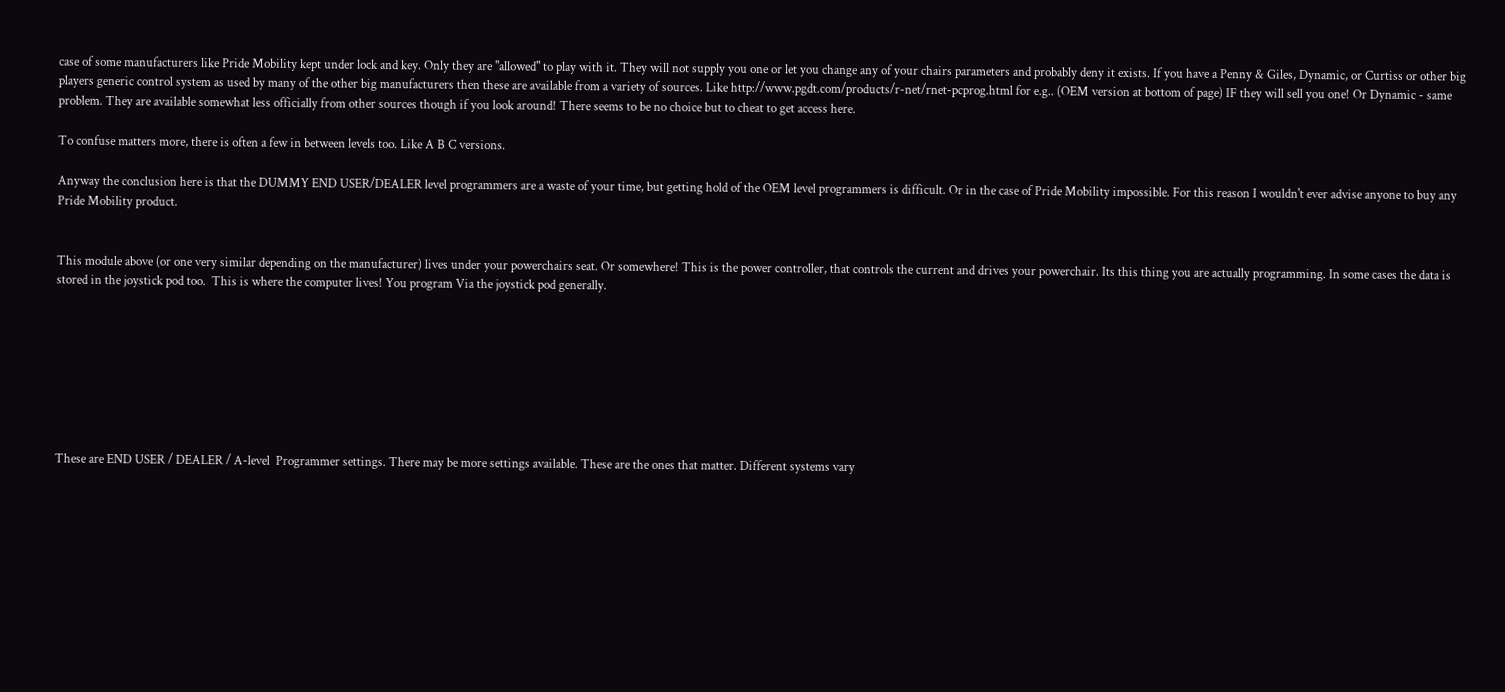case of some manufacturers like Pride Mobility kept under lock and key. Only they are "allowed" to play with it. They will not supply you one or let you change any of your chairs parameters and probably deny it exists. If you have a Penny & Giles, Dynamic, or Curtiss or other big players generic control system as used by many of the other big manufacturers then these are available from a variety of sources. Like http://www.pgdt.com/products/r-net/rnet-pcprog.html for e.g.. (OEM version at bottom of page) IF they will sell you one! Or Dynamic - same problem. They are available somewhat less officially from other sources though if you look around! There seems to be no choice but to cheat to get access here.

To confuse matters more, there is often a few in between levels too. Like A B C versions.

Anyway the conclusion here is that the DUMMY END USER/DEALER level programmers are a waste of your time, but getting hold of the OEM level programmers is difficult. Or in the case of Pride Mobility impossible. For this reason I wouldn't ever advise anyone to buy any Pride Mobility product.


This module above (or one very similar depending on the manufacturer) lives under your powerchairs seat. Or somewhere! This is the power controller, that controls the current and drives your powerchair. Its this thing you are actually programming. In some cases the data is stored in the joystick pod too.  This is where the computer lives! You program Via the joystick pod generally.








These are END USER / DEALER / A-level  Programmer settings. There may be more settings available. These are the ones that matter. Different systems vary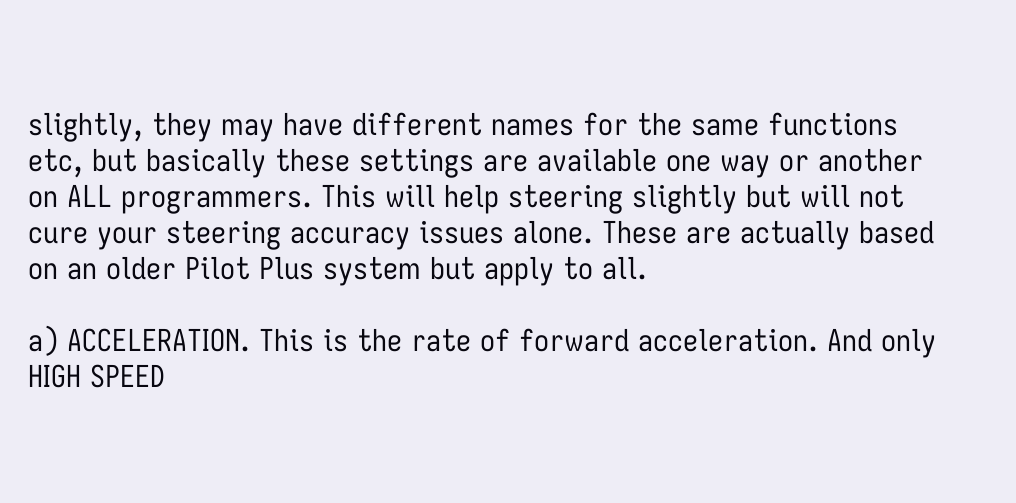slightly, they may have different names for the same functions etc, but basically these settings are available one way or another on ALL programmers. This will help steering slightly but will not cure your steering accuracy issues alone. These are actually based on an older Pilot Plus system but apply to all.

a) ACCELERATION. This is the rate of forward acceleration. And only HIGH SPEED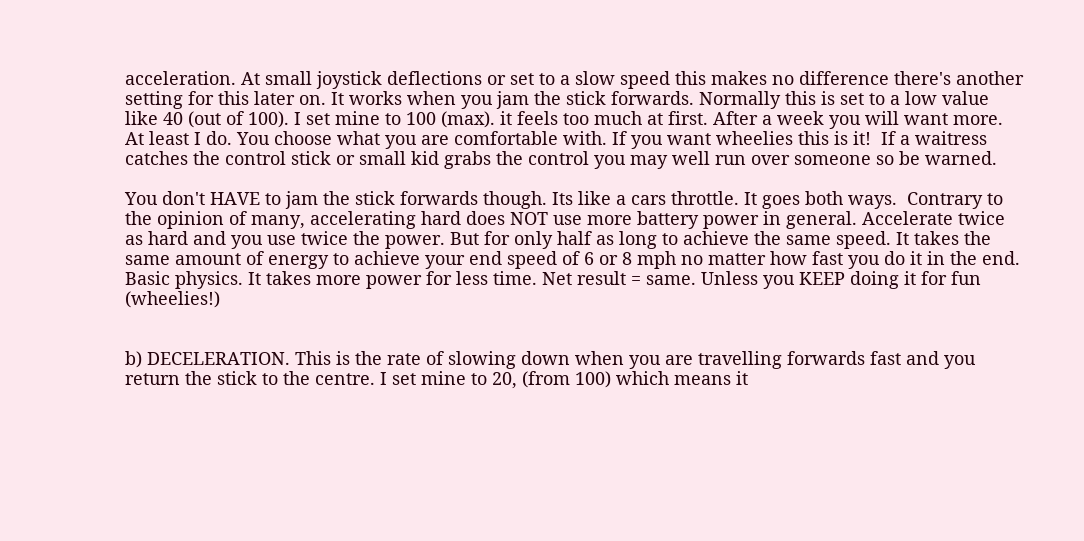acceleration. At small joystick deflections or set to a slow speed this makes no difference there's another setting for this later on. It works when you jam the stick forwards. Normally this is set to a low value like 40 (out of 100). I set mine to 100 (max). it feels too much at first. After a week you will want more. At least I do. You choose what you are comfortable with. If you want wheelies this is it!  If a waitress catches the control stick or small kid grabs the control you may well run over someone so be warned.

You don't HAVE to jam the stick forwards though. Its like a cars throttle. It goes both ways.  Contrary to the opinion of many, accelerating hard does NOT use more battery power in general. Accelerate twice as hard and you use twice the power. But for only half as long to achieve the same speed. It takes the same amount of energy to achieve your end speed of 6 or 8 mph no matter how fast you do it in the end. Basic physics. It takes more power for less time. Net result = same. Unless you KEEP doing it for fun (wheelies!)


b) DECELERATION. This is the rate of slowing down when you are travelling forwards fast and you return the stick to the centre. I set mine to 20, (from 100) which means it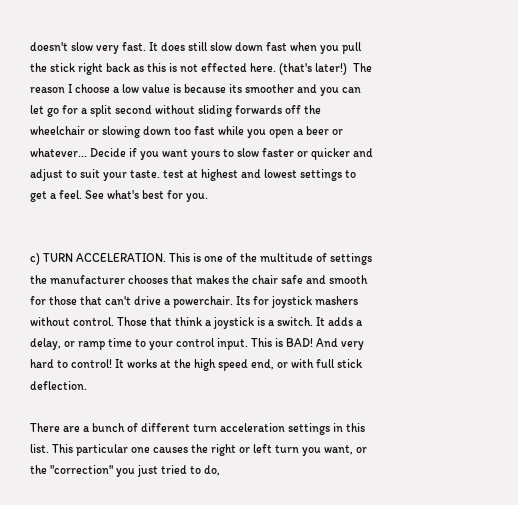doesn't slow very fast. It does still slow down fast when you pull the stick right back as this is not effected here. (that's later!)  The reason I choose a low value is because its smoother and you can let go for a split second without sliding forwards off the wheelchair or slowing down too fast while you open a beer or whatever... Decide if you want yours to slow faster or quicker and adjust to suit your taste. test at highest and lowest settings to get a feel. See what's best for you.


c) TURN ACCELERATION. This is one of the multitude of settings the manufacturer chooses that makes the chair safe and smooth for those that can't drive a powerchair. Its for joystick mashers without control. Those that think a joystick is a switch. It adds a delay, or ramp time to your control input. This is BAD! And very hard to control! It works at the high speed end, or with full stick deflection.

There are a bunch of different turn acceleration settings in this list. This particular one causes the right or left turn you want, or the "correction" you just tried to do,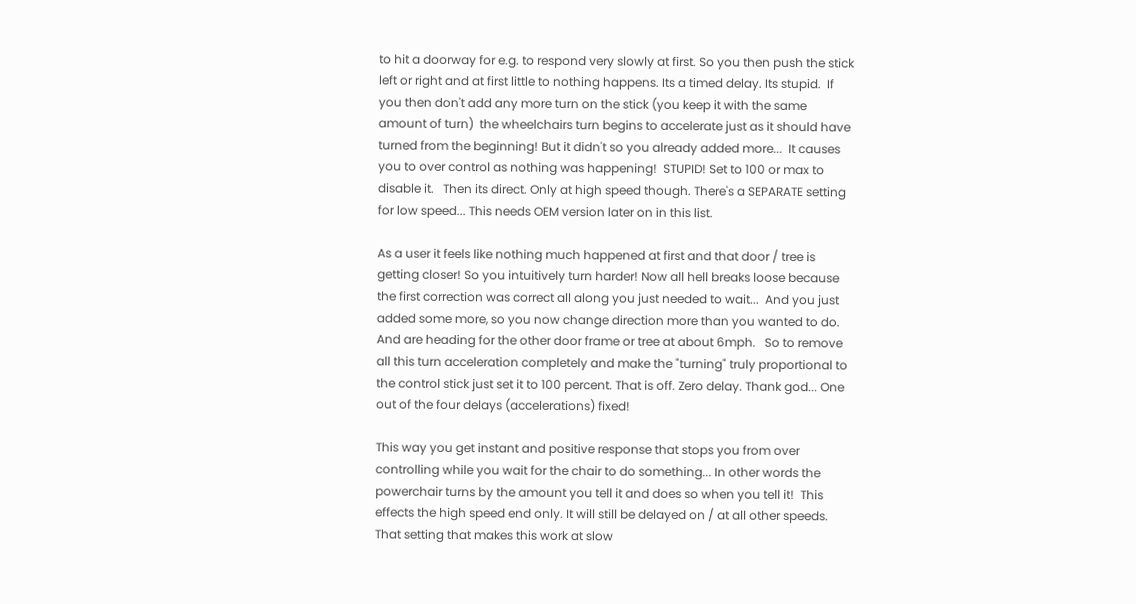to hit a doorway for e.g. to respond very slowly at first. So you then push the stick left or right and at first little to nothing happens. Its a timed delay. Its stupid.  If you then don't add any more turn on the stick (you keep it with the same amount of turn)  the wheelchairs turn begins to accelerate just as it should have turned from the beginning! But it didn't so you already added more...  It causes you to over control as nothing was happening!  STUPID! Set to 100 or max to disable it.   Then its direct. Only at high speed though. There's a SEPARATE setting for low speed... This needs OEM version later on in this list.

As a user it feels like nothing much happened at first and that door / tree is getting closer! So you intuitively turn harder! Now all hell breaks loose because the first correction was correct all along you just needed to wait...  And you just added some more, so you now change direction more than you wanted to do.  And are heading for the other door frame or tree at about 6mph.   So to remove all this turn acceleration completely and make the "turning" truly proportional to the control stick just set it to 100 percent. That is off. Zero delay. Thank god... One out of the four delays (accelerations) fixed!

This way you get instant and positive response that stops you from over controlling while you wait for the chair to do something... In other words the powerchair turns by the amount you tell it and does so when you tell it!  This effects the high speed end only. It will still be delayed on / at all other speeds. That setting that makes this work at slow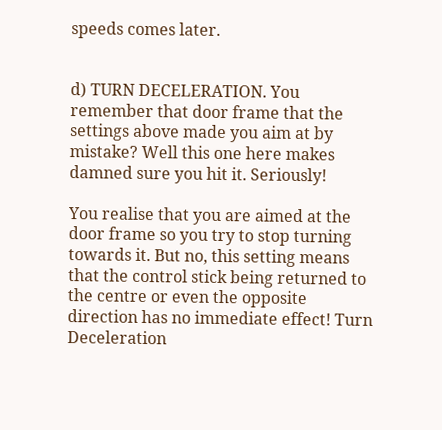speeds comes later.


d) TURN DECELERATION. You remember that door frame that the settings above made you aim at by mistake? Well this one here makes damned sure you hit it. Seriously!

You realise that you are aimed at the door frame so you try to stop turning towards it. But no, this setting means that the control stick being returned to the centre or even the opposite direction has no immediate effect! Turn Deceleration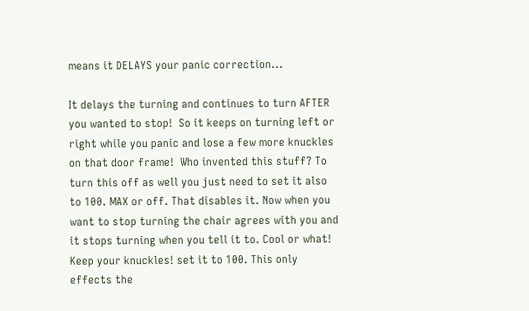means it DELAYS your panic correction...

It delays the turning and continues to turn AFTER you wanted to stop!  So it keeps on turning left or right while you panic and lose a few more knuckles on that door frame!  Who invented this stuff? To turn this off as well you just need to set it also to 100. MAX or off. That disables it. Now when you want to stop turning the chair agrees with you and it stops turning when you tell it to. Cool or what! Keep your knuckles! set it to 100. This only effects the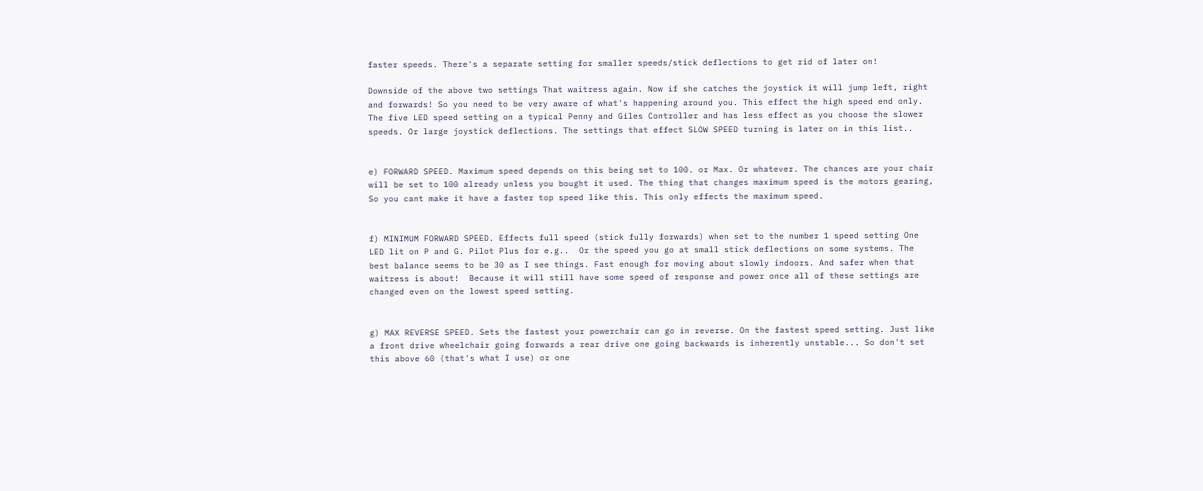faster speeds. There's a separate setting for smaller speeds/stick deflections to get rid of later on!

Downside of the above two settings That waitress again. Now if she catches the joystick it will jump left, right and forwards! So you need to be very aware of what's happening around you. This effect the high speed end only. The five LED speed setting on a typical Penny and Giles Controller and has less effect as you choose the slower speeds. Or large joystick deflections. The settings that effect SLOW SPEED turning is later on in this list..


e) FORWARD SPEED. Maximum speed depends on this being set to 100. or Max. Or whatever. The chances are your chair will be set to 100 already unless you bought it used. The thing that changes maximum speed is the motors gearing, So you cant make it have a faster top speed like this. This only effects the maximum speed.


f) MINIMUM FORWARD SPEED. Effects full speed (stick fully forwards) when set to the number 1 speed setting One LED lit on P and G. Pilot Plus for e.g..  Or the speed you go at small stick deflections on some systems. The best balance seems to be 30 as I see things. Fast enough for moving about slowly indoors. And safer when that waitress is about!  Because it will still have some speed of response and power once all of these settings are changed even on the lowest speed setting.


g) MAX REVERSE SPEED. Sets the fastest your powerchair can go in reverse. On the fastest speed setting. Just like a front drive wheelchair going forwards a rear drive one going backwards is inherently unstable... So don't set this above 60 (that's what I use) or one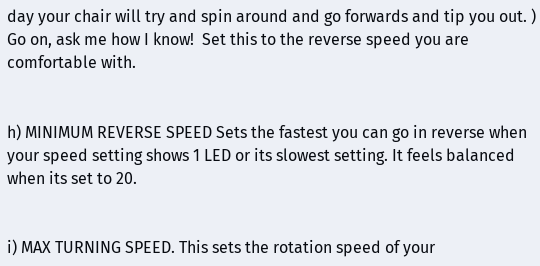day your chair will try and spin around and go forwards and tip you out. ) Go on, ask me how I know!  Set this to the reverse speed you are comfortable with.


h) MINIMUM REVERSE SPEED Sets the fastest you can go in reverse when your speed setting shows 1 LED or its slowest setting. It feels balanced when its set to 20.


i) MAX TURNING SPEED. This sets the rotation speed of your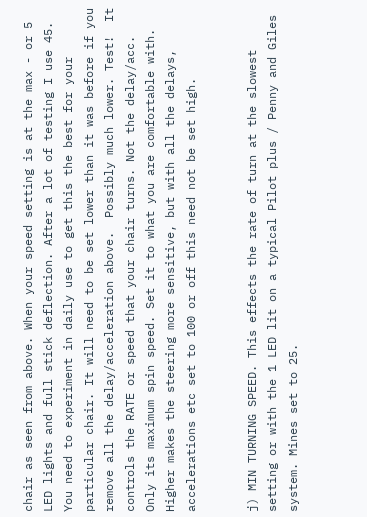chair as seen from above. When your speed setting is at the max - or 5 LED lights and full stick deflection. After a lot of testing I use 45.  You need to experiment in daily use to get this the best for your particular chair. It will need to be set lower than it was before if you remove all the delay/acceleration above.  Possibly much lower. Test!  It controls the RATE or speed that your chair turns. Not the delay/acc. Only its maximum spin speed. Set it to what you are comfortable with. Higher makes the steering more sensitive, but with all the delays, accelerations etc set to 100 or off this need not be set high.


j) MIN TURNING SPEED. This effects the rate of turn at the slowest setting or with the 1 LED lit on a typical Pilot plus / Penny and Giles system. Mines set to 25.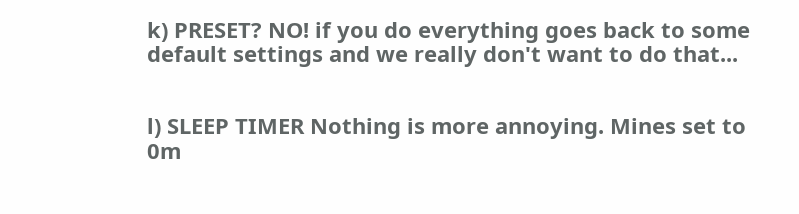k) PRESET? NO! if you do everything goes back to some default settings and we really don't want to do that...


l) SLEEP TIMER Nothing is more annoying. Mines set to 0m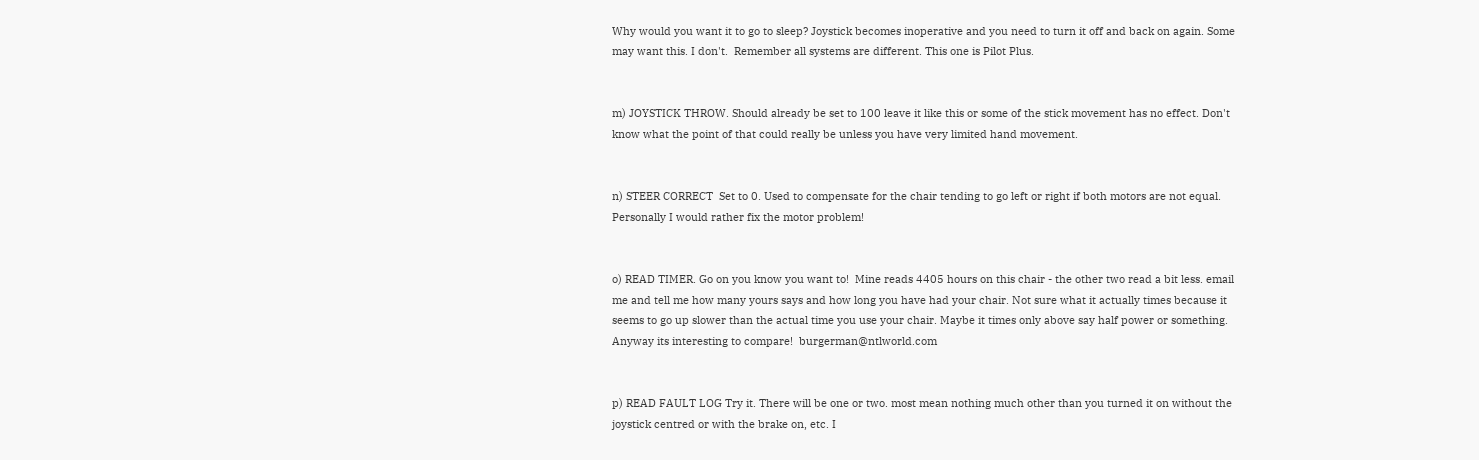Why would you want it to go to sleep? Joystick becomes inoperative and you need to turn it off and back on again. Some may want this. I don't.  Remember all systems are different. This one is Pilot Plus.


m) JOYSTICK THROW. Should already be set to 100 leave it like this or some of the stick movement has no effect. Don't know what the point of that could really be unless you have very limited hand movement.


n) STEER CORRECT  Set to 0. Used to compensate for the chair tending to go left or right if both motors are not equal. Personally I would rather fix the motor problem!


o) READ TIMER. Go on you know you want to!  Mine reads 4405 hours on this chair - the other two read a bit less. email me and tell me how many yours says and how long you have had your chair. Not sure what it actually times because it seems to go up slower than the actual time you use your chair. Maybe it times only above say half power or something. Anyway its interesting to compare!  burgerman@ntlworld.com


p) READ FAULT LOG Try it. There will be one or two. most mean nothing much other than you turned it on without the joystick centred or with the brake on, etc. I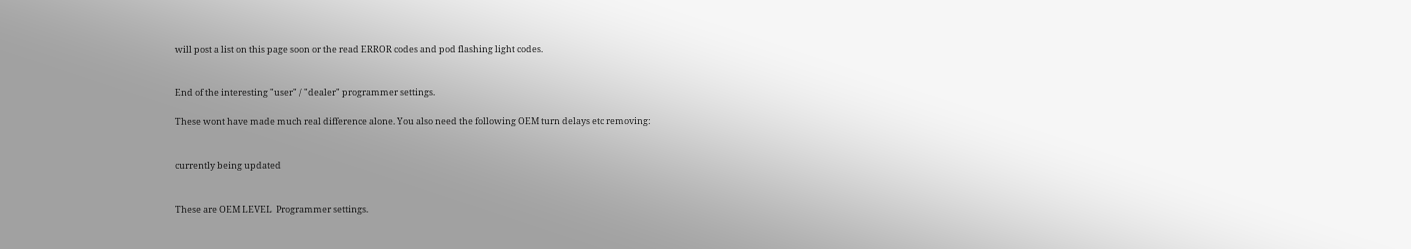will post a list on this page soon or the read ERROR codes and pod flashing light codes.


End of the interesting "user" / "dealer" programmer settings.

These wont have made much real difference alone. You also need the following OEM turn delays etc removing:


currently being updated


These are OEM LEVEL  Programmer settings.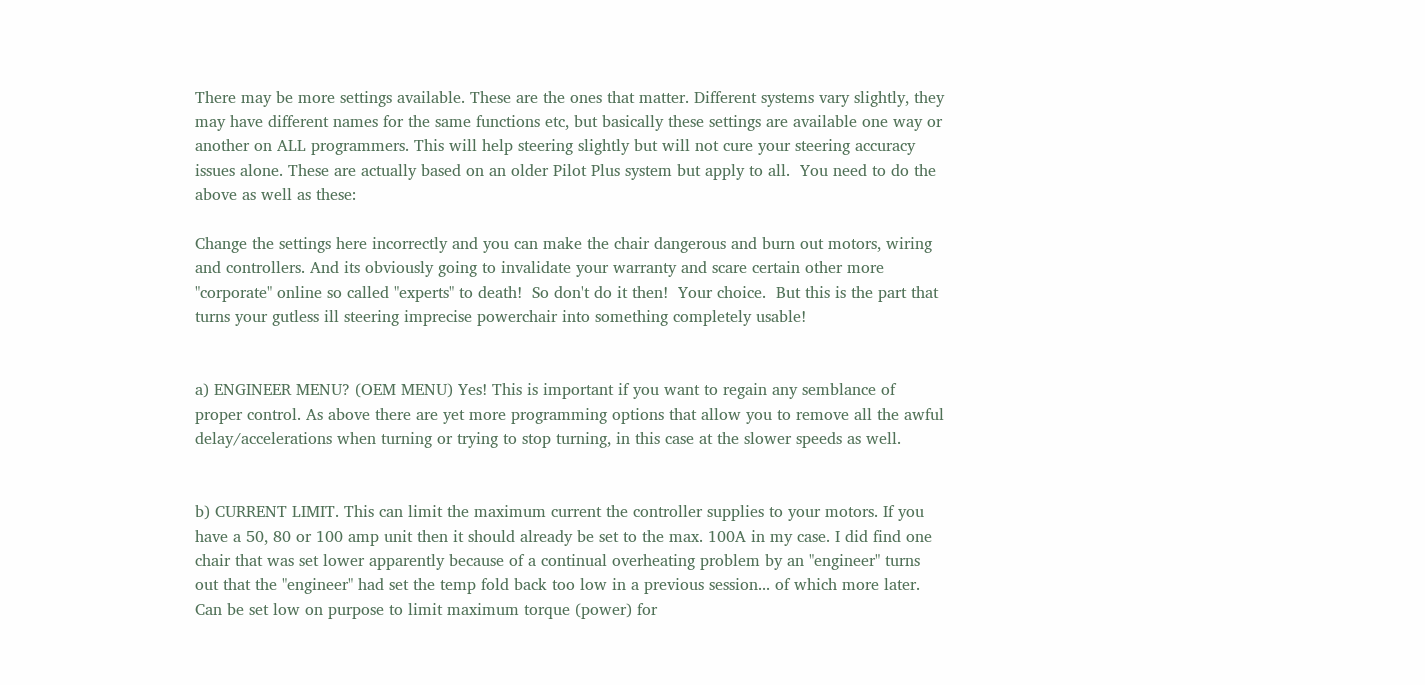There may be more settings available. These are the ones that matter. Different systems vary slightly, they may have different names for the same functions etc, but basically these settings are available one way or another on ALL programmers. This will help steering slightly but will not cure your steering accuracy issues alone. These are actually based on an older Pilot Plus system but apply to all.  You need to do the above as well as these:

Change the settings here incorrectly and you can make the chair dangerous and burn out motors, wiring and controllers. And its obviously going to invalidate your warranty and scare certain other more "corporate" online so called "experts" to death!  So don't do it then!  Your choice.  But this is the part that turns your gutless ill steering imprecise powerchair into something completely usable!


a) ENGINEER MENU? (OEM MENU) Yes! This is important if you want to regain any semblance of proper control. As above there are yet more programming options that allow you to remove all the awful delay/accelerations when turning or trying to stop turning, in this case at the slower speeds as well.


b) CURRENT LIMIT. This can limit the maximum current the controller supplies to your motors. If you have a 50, 80 or 100 amp unit then it should already be set to the max. 100A in my case. I did find one chair that was set lower apparently because of a continual overheating problem by an "engineer" turns out that the "engineer" had set the temp fold back too low in a previous session... of which more later.  Can be set low on purpose to limit maximum torque (power) for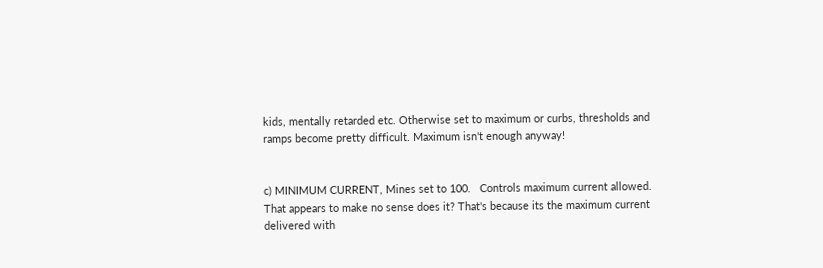kids, mentally retarded etc. Otherwise set to maximum or curbs, thresholds and ramps become pretty difficult. Maximum isn't enough anyway!


c) MINIMUM CURRENT, Mines set to 100.   Controls maximum current allowed. That appears to make no sense does it? That's because its the maximum current delivered with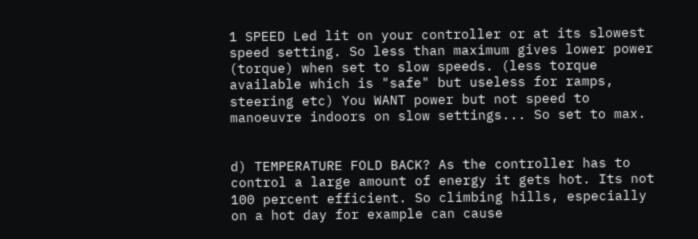1 SPEED Led lit on your controller or at its slowest speed setting. So less than maximum gives lower power (torque) when set to slow speeds. (less torque available which is "safe" but useless for ramps, steering etc) You WANT power but not speed to manoeuvre indoors on slow settings... So set to max.


d) TEMPERATURE FOLD BACK? As the controller has to control a large amount of energy it gets hot. Its not 100 percent efficient. So climbing hills, especially on a hot day for example can cause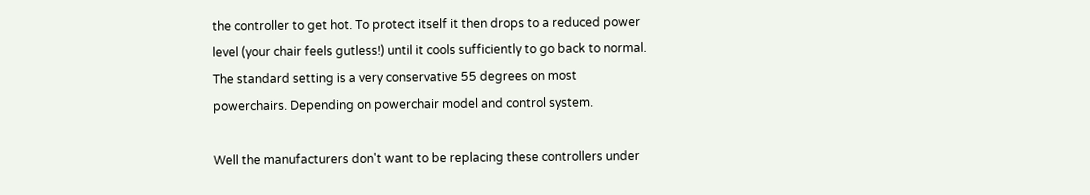the controller to get hot. To protect itself it then drops to a reduced power level (your chair feels gutless!) until it cools sufficiently to go back to normal. The standard setting is a very conservative 55 degrees on most powerchairs. Depending on powerchair model and control system.

Well the manufacturers don't want to be replacing these controllers under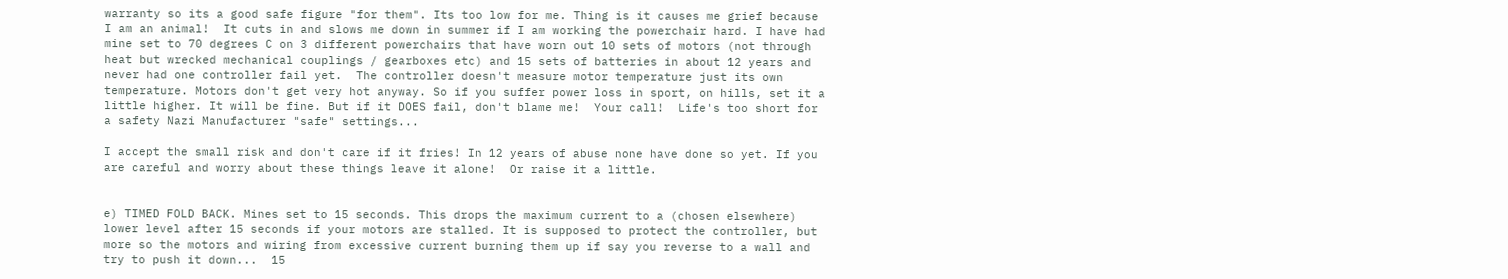warranty so its a good safe figure "for them". Its too low for me. Thing is it causes me grief because I am an animal!  It cuts in and slows me down in summer if I am working the powerchair hard. I have had mine set to 70 degrees C on 3 different powerchairs that have worn out 10 sets of motors (not through heat but wrecked mechanical couplings / gearboxes etc) and 15 sets of batteries in about 12 years and never had one controller fail yet.  The controller doesn't measure motor temperature just its own temperature. Motors don't get very hot anyway. So if you suffer power loss in sport, on hills, set it a little higher. It will be fine. But if it DOES fail, don't blame me!  Your call!  Life's too short for a safety Nazi Manufacturer "safe" settings...

I accept the small risk and don't care if it fries! In 12 years of abuse none have done so yet. If you are careful and worry about these things leave it alone!  Or raise it a little.


e) TIMED FOLD BACK. Mines set to 15 seconds. This drops the maximum current to a (chosen elsewhere) lower level after 15 seconds if your motors are stalled. It is supposed to protect the controller, but more so the motors and wiring from excessive current burning them up if say you reverse to a wall and try to push it down...  15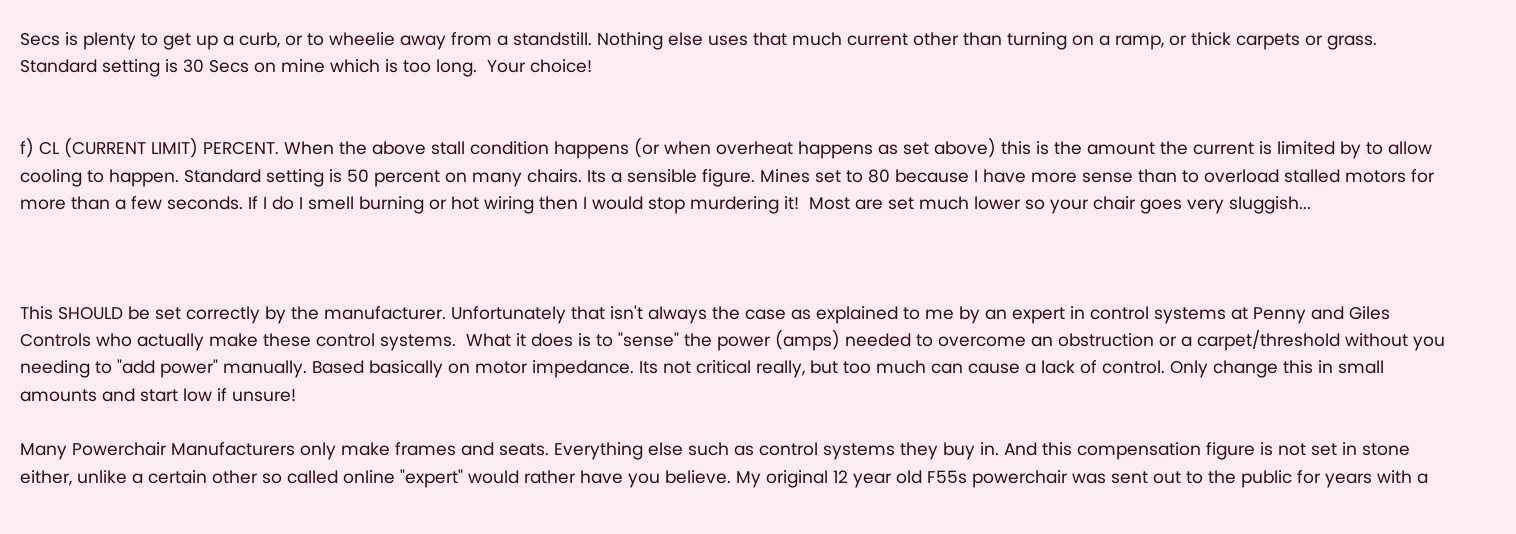Secs is plenty to get up a curb, or to wheelie away from a standstill. Nothing else uses that much current other than turning on a ramp, or thick carpets or grass.  Standard setting is 30 Secs on mine which is too long.  Your choice!


f) CL (CURRENT LIMIT) PERCENT. When the above stall condition happens (or when overheat happens as set above) this is the amount the current is limited by to allow cooling to happen. Standard setting is 50 percent on many chairs. Its a sensible figure. Mines set to 80 because I have more sense than to overload stalled motors for more than a few seconds. If I do I smell burning or hot wiring then I would stop murdering it!  Most are set much lower so your chair goes very sluggish...



This SHOULD be set correctly by the manufacturer. Unfortunately that isn't always the case as explained to me by an expert in control systems at Penny and Giles Controls who actually make these control systems.  What it does is to "sense" the power (amps) needed to overcome an obstruction or a carpet/threshold without you needing to "add power" manually. Based basically on motor impedance. Its not critical really, but too much can cause a lack of control. Only change this in small amounts and start low if unsure!

Many Powerchair Manufacturers only make frames and seats. Everything else such as control systems they buy in. And this compensation figure is not set in stone either, unlike a certain other so called online "expert" would rather have you believe. My original 12 year old F55s powerchair was sent out to the public for years with a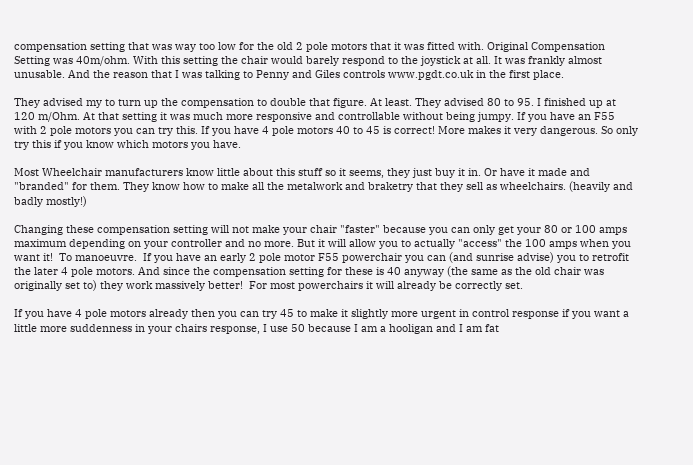compensation setting that was way too low for the old 2 pole motors that it was fitted with. Original Compensation Setting was 40m/ohm. With this setting the chair would barely respond to the joystick at all. It was frankly almost unusable. And the reason that I was talking to Penny and Giles controls www.pgdt.co.uk in the first place.

They advised my to turn up the compensation to double that figure. At least. They advised 80 to 95. I finished up at 120 m/Ohm. At that setting it was much more responsive and controllable without being jumpy. If you have an F55 with 2 pole motors you can try this. If you have 4 pole motors 40 to 45 is correct! More makes it very dangerous. So only try this if you know which motors you have.

Most Wheelchair manufacturers know little about this stuff so it seems, they just buy it in. Or have it made and "branded" for them. They know how to make all the metalwork and braketry that they sell as wheelchairs. (heavily and badly mostly!)

Changing these compensation setting will not make your chair "faster" because you can only get your 80 or 100 amps maximum depending on your controller and no more. But it will allow you to actually "access" the 100 amps when you want it!  To manoeuvre.  If you have an early 2 pole motor F55 powerchair you can (and sunrise advise) you to retrofit the later 4 pole motors. And since the compensation setting for these is 40 anyway (the same as the old chair was originally set to) they work massively better!  For most powerchairs it will already be correctly set.

If you have 4 pole motors already then you can try 45 to make it slightly more urgent in control response if you want a little more suddenness in your chairs response, I use 50 because I am a hooligan and I am fat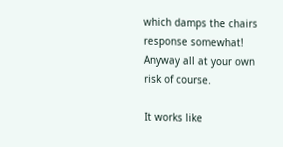which damps the chairs response somewhat! Anyway all at your own risk of course.

It works like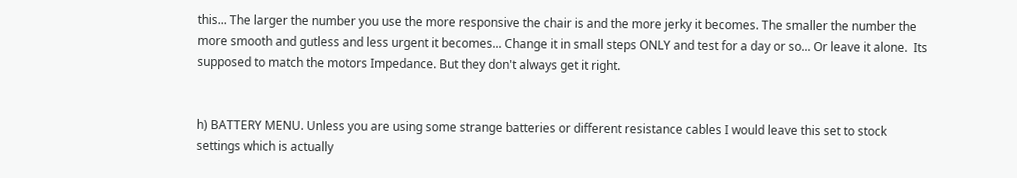this... The larger the number you use the more responsive the chair is and the more jerky it becomes. The smaller the number the more smooth and gutless and less urgent it becomes... Change it in small steps ONLY and test for a day or so... Or leave it alone.  Its supposed to match the motors Impedance. But they don't always get it right.


h) BATTERY MENU. Unless you are using some strange batteries or different resistance cables I would leave this set to stock settings which is actually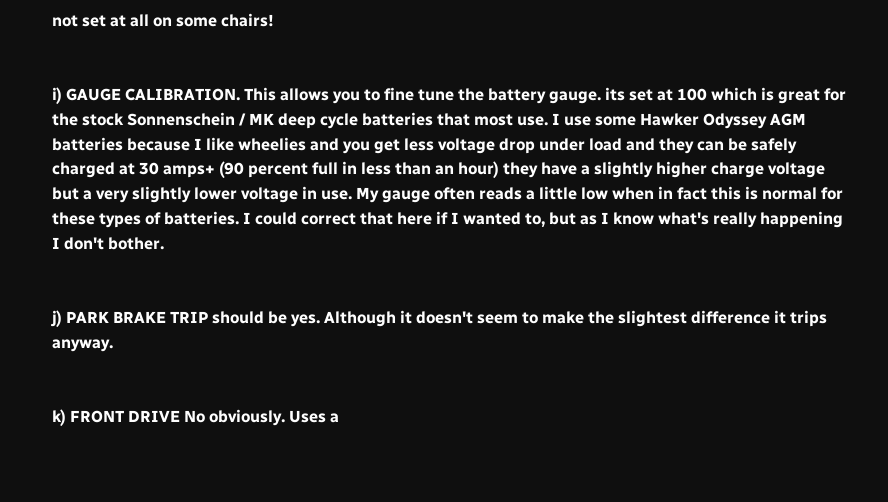not set at all on some chairs!


i) GAUGE CALIBRATION. This allows you to fine tune the battery gauge. its set at 100 which is great for the stock Sonnenschein / MK deep cycle batteries that most use. I use some Hawker Odyssey AGM batteries because I like wheelies and you get less voltage drop under load and they can be safely charged at 30 amps+ (90 percent full in less than an hour) they have a slightly higher charge voltage but a very slightly lower voltage in use. My gauge often reads a little low when in fact this is normal for these types of batteries. I could correct that here if I wanted to, but as I know what's really happening I don't bother.


j) PARK BRAKE TRIP should be yes. Although it doesn't seem to make the slightest difference it trips anyway.


k) FRONT DRIVE No obviously. Uses a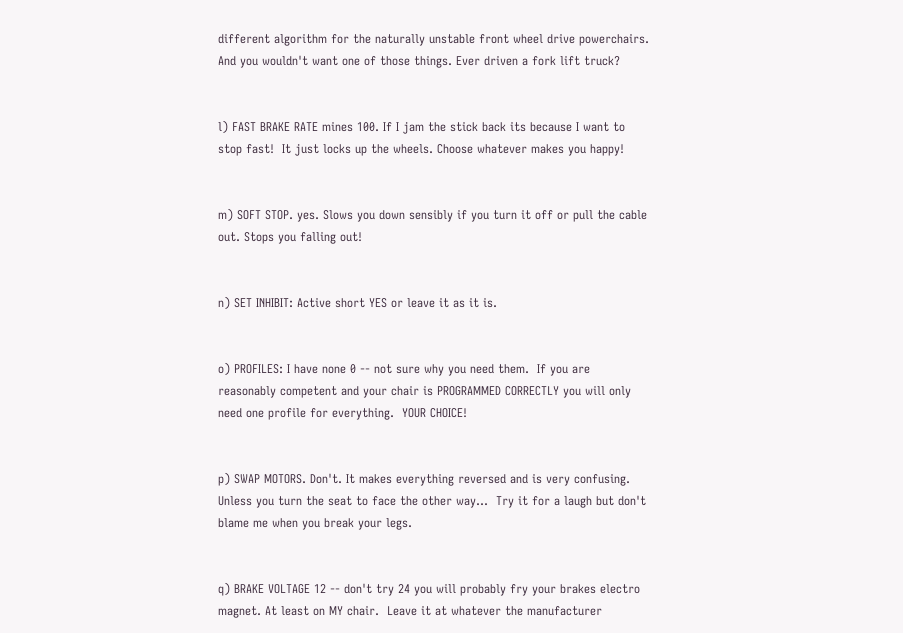different algorithm for the naturally unstable front wheel drive powerchairs. And you wouldn't want one of those things. Ever driven a fork lift truck?


l) FAST BRAKE RATE mines 100. If I jam the stick back its because I want to stop fast!  It just locks up the wheels. Choose whatever makes you happy!


m) SOFT STOP. yes. Slows you down sensibly if you turn it off or pull the cable out. Stops you falling out!


n) SET INHIBIT: Active short YES or leave it as it is.


o) PROFILES: I have none 0 -- not sure why you need them.  If you are reasonably competent and your chair is PROGRAMMED CORRECTLY you will only need one profile for everything.  YOUR CHOICE!


p) SWAP MOTORS. Don't. It makes everything reversed and is very confusing. Unless you turn the seat to face the other way...  Try it for a laugh but don't blame me when you break your legs.


q) BRAKE VOLTAGE 12 -- don't try 24 you will probably fry your brakes electro magnet. At least on MY chair.  Leave it at whatever the manufacturer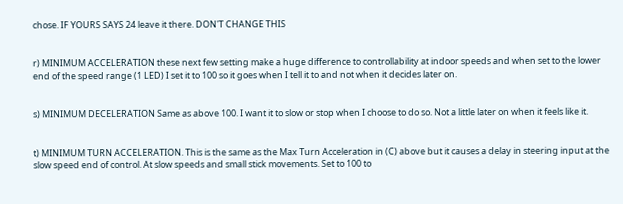chose. IF YOURS SAYS 24 leave it there. DON'T CHANGE THIS


r) MINIMUM ACCELERATION these next few setting make a huge difference to controllability at indoor speeds and when set to the lower end of the speed range (1 LED) I set it to 100 so it goes when I tell it to and not when it decides later on.


s) MINIMUM DECELERATION Same as above 100. I want it to slow or stop when I choose to do so. Not a little later on when it feels like it.


t) MINIMUM TURN ACCELERATION. This is the same as the Max Turn Acceleration in (C) above but it causes a delay in steering input at the slow speed end of control. At slow speeds and small stick movements. Set to 100 to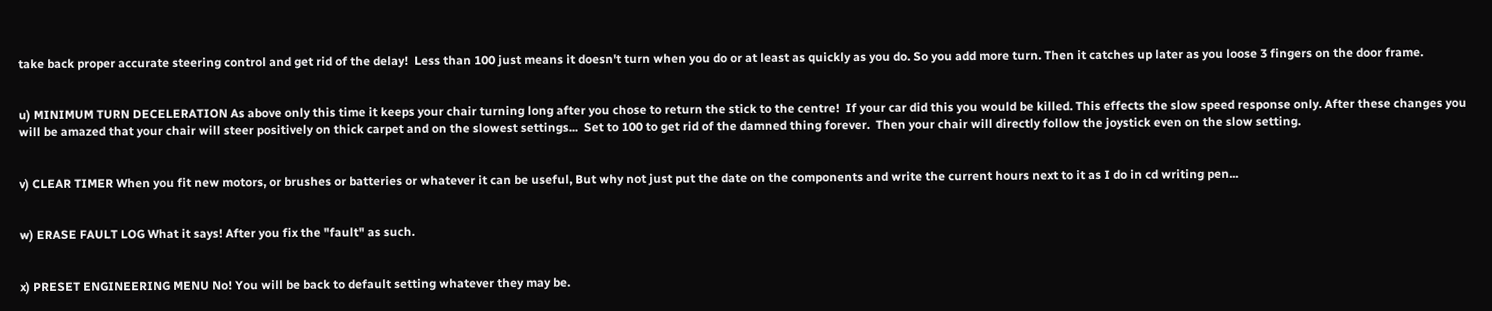take back proper accurate steering control and get rid of the delay!  Less than 100 just means it doesn't turn when you do or at least as quickly as you do. So you add more turn. Then it catches up later as you loose 3 fingers on the door frame.


u) MINIMUM TURN DECELERATION As above only this time it keeps your chair turning long after you chose to return the stick to the centre!  If your car did this you would be killed. This effects the slow speed response only. After these changes you will be amazed that your chair will steer positively on thick carpet and on the slowest settings...  Set to 100 to get rid of the damned thing forever.  Then your chair will directly follow the joystick even on the slow setting.


v) CLEAR TIMER When you fit new motors, or brushes or batteries or whatever it can be useful, But why not just put the date on the components and write the current hours next to it as I do in cd writing pen...


w) ERASE FAULT LOG What it says! After you fix the "fault" as such.


x) PRESET ENGINEERING MENU No! You will be back to default setting whatever they may be.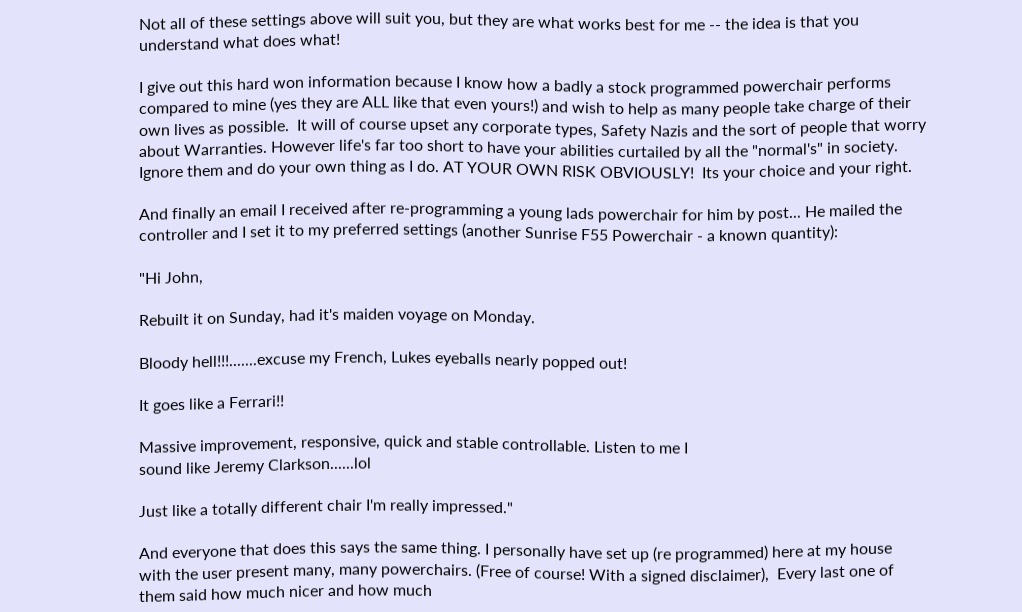Not all of these settings above will suit you, but they are what works best for me -- the idea is that you understand what does what!

I give out this hard won information because I know how a badly a stock programmed powerchair performs compared to mine (yes they are ALL like that even yours!) and wish to help as many people take charge of their own lives as possible.  It will of course upset any corporate types, Safety Nazis and the sort of people that worry about Warranties. However life's far too short to have your abilities curtailed by all the "normal's" in society. Ignore them and do your own thing as I do. AT YOUR OWN RISK OBVIOUSLY!  Its your choice and your right.

And finally an email I received after re-programming a young lads powerchair for him by post... He mailed the controller and I set it to my preferred settings (another Sunrise F55 Powerchair - a known quantity):

"Hi John,

Rebuilt it on Sunday, had it's maiden voyage on Monday.

Bloody hell!!!.......excuse my French, Lukes eyeballs nearly popped out!

It goes like a Ferrari!!

Massive improvement, responsive, quick and stable controllable. Listen to me I
sound like Jeremy Clarkson......lol

Just like a totally different chair I'm really impressed."

And everyone that does this says the same thing. I personally have set up (re programmed) here at my house with the user present many, many powerchairs. (Free of course! With a signed disclaimer),  Every last one of them said how much nicer and how much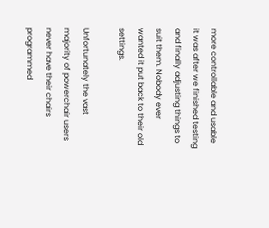more controllable and usable it was after we finished testing and finally adjusting things to suit them. Nobody ever wanted it put back to their old settings.

Unfortunately the vast majority of powerchair users never have their chairs programmed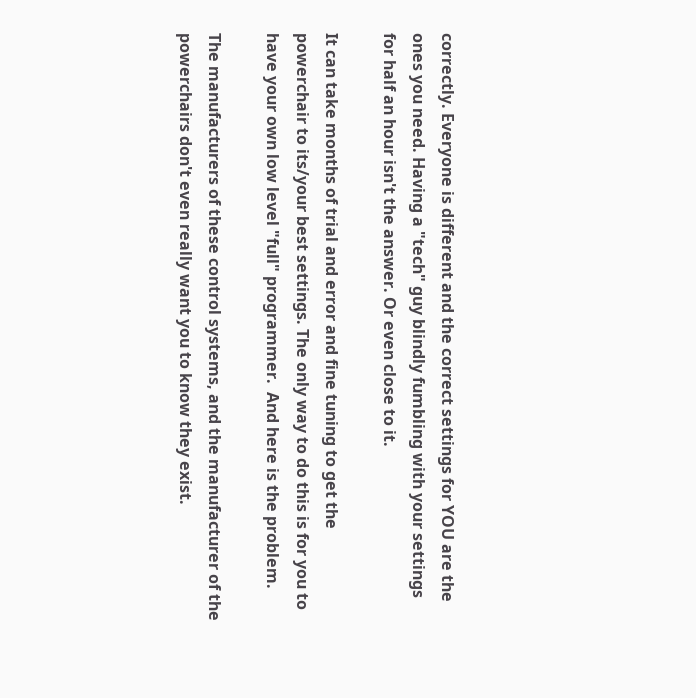correctly. Everyone is different and the correct settings for YOU are the ones you need. Having a "tech" guy blindly fumbling with your settings for half an hour isn't the answer. Or even close to it.

It can take months of trial and error and fine tuning to get the powerchair to its/your best settings. The only way to do this is for you to have your own low level "full" programmer.  And here is the problem.

The manufacturers of these control systems, and the manufacturer of the powerchairs don't even really want you to know they exist.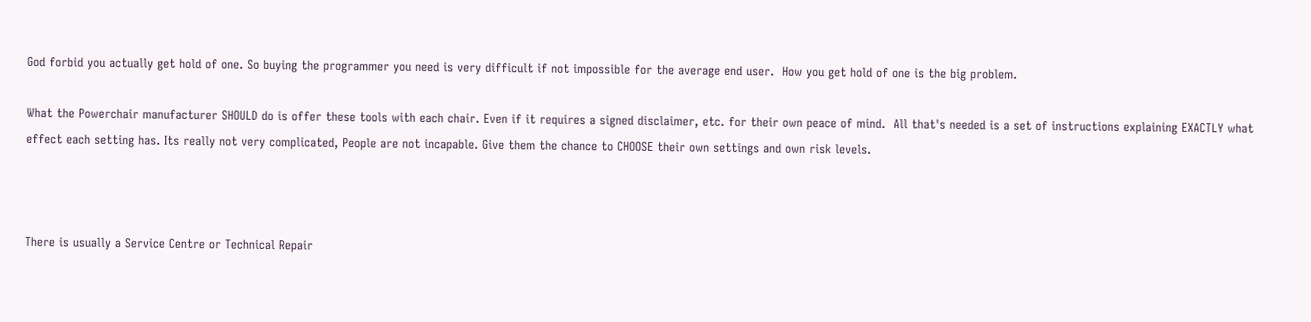God forbid you actually get hold of one. So buying the programmer you need is very difficult if not impossible for the average end user.  How you get hold of one is the big problem.

What the Powerchair manufacturer SHOULD do is offer these tools with each chair. Even if it requires a signed disclaimer, etc. for their own peace of mind.  All that's needed is a set of instructions explaining EXACTLY what effect each setting has. Its really not very complicated, People are not incapable. Give them the chance to CHOOSE their own settings and own risk levels.



There is usually a Service Centre or Technical Repair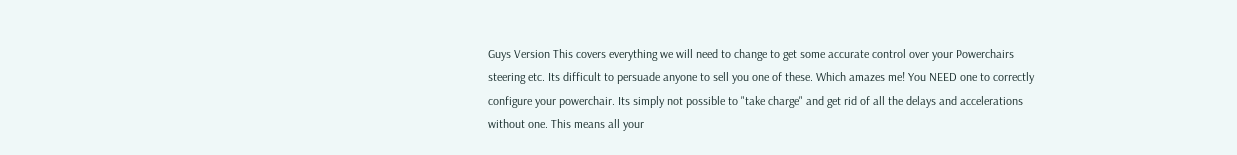Guys Version This covers everything we will need to change to get some accurate control over your Powerchairs steering etc. Its difficult to persuade anyone to sell you one of these. Which amazes me! You NEED one to correctly configure your powerchair. Its simply not possible to "take charge" and get rid of all the delays and accelerations without one. This means all your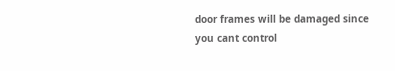door frames will be damaged since you cant control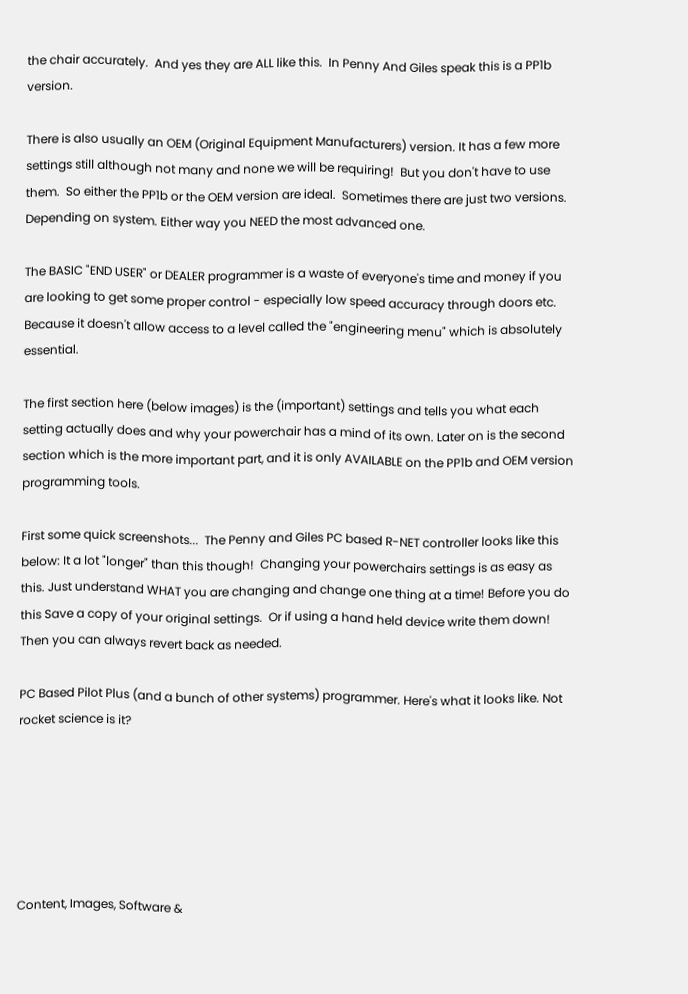the chair accurately.  And yes they are ALL like this.  In Penny And Giles speak this is a PP1b version.

There is also usually an OEM (Original Equipment Manufacturers) version. It has a few more settings still although not many and none we will be requiring!  But you don't have to use them.  So either the PP1b or the OEM version are ideal.  Sometimes there are just two versions. Depending on system. Either way you NEED the most advanced one.

The BASIC "END USER" or DEALER programmer is a waste of everyone's time and money if you are looking to get some proper control - especially low speed accuracy through doors etc. Because it doesn't allow access to a level called the "engineering menu" which is absolutely essential.

The first section here (below images) is the (important) settings and tells you what each setting actually does and why your powerchair has a mind of its own. Later on is the second section which is the more important part, and it is only AVAILABLE on the PP1b and OEM version programming tools.

First some quick screenshots...  The Penny and Giles PC based R-NET controller looks like this below: It a lot "longer" than this though!  Changing your powerchairs settings is as easy as this. Just understand WHAT you are changing and change one thing at a time! Before you do this Save a copy of your original settings.  Or if using a hand held device write them down!  Then you can always revert back as needed.

PC Based Pilot Plus (and a bunch of other systems) programmer. Here's what it looks like. Not rocket science is it?






Content, Images, Software &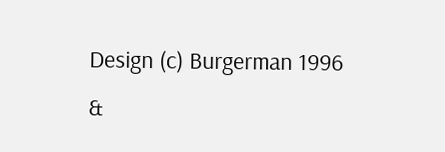Design (c) Burgerman 1996 &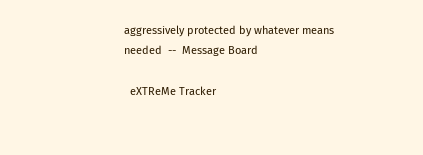aggressively protected by whatever means needed  --  Message Board

  eXTReMe Tracker